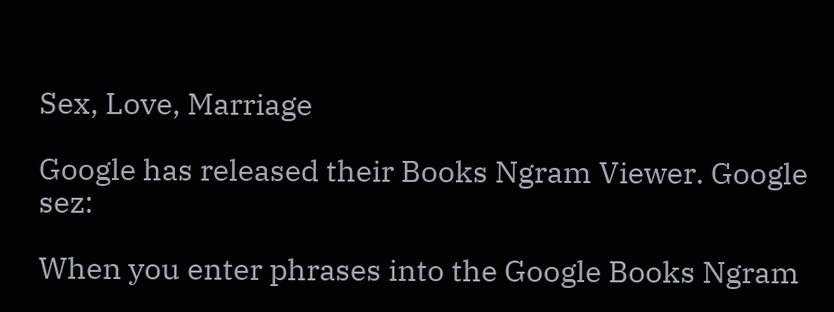Sex, Love, Marriage

Google has released their Books Ngram Viewer. Google sez:

When you enter phrases into the Google Books Ngram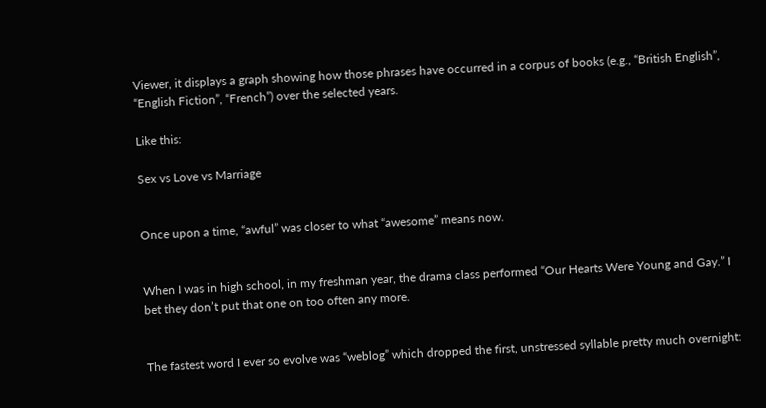Viewer, it displays a graph showing how those phrases have occurred in a corpus of books (e.g., “British English”, “English Fiction”, “French”) over the selected years.

Like this:

Sex vs Love vs Marriage


Once upon a time, “awful” was closer to what “awesome” means now.


When I was in high school, in my freshman year, the drama class performed “Our Hearts Were Young and Gay.” I bet they don’t put that one on too often any more.


The fastest word I ever so evolve was “weblog” which dropped the first, unstressed syllable pretty much overnight: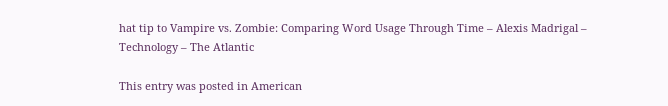hat tip to Vampire vs. Zombie: Comparing Word Usage Through Time – Alexis Madrigal – Technology – The Atlantic

This entry was posted in American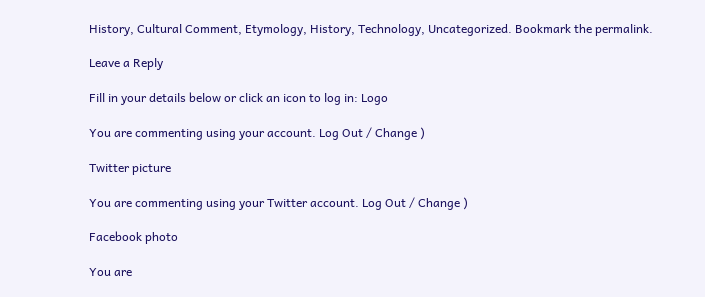History, Cultural Comment, Etymology, History, Technology, Uncategorized. Bookmark the permalink.

Leave a Reply

Fill in your details below or click an icon to log in: Logo

You are commenting using your account. Log Out / Change )

Twitter picture

You are commenting using your Twitter account. Log Out / Change )

Facebook photo

You are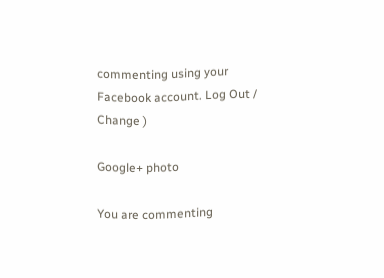commenting using your Facebook account. Log Out / Change )

Google+ photo

You are commenting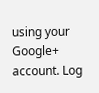using your Google+ account. Log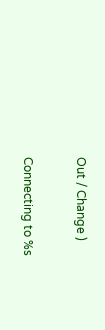Out / Change )

Connecting to %s